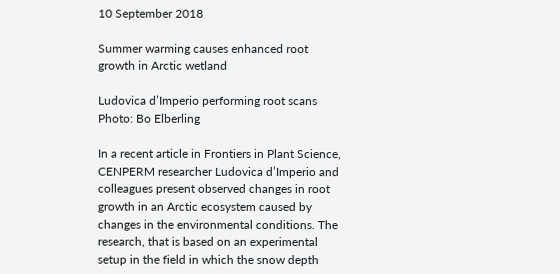10 September 2018

Summer warming causes enhanced root growth in Arctic wetland

Ludovica d’Imperio performing root scans
Photo: Bo Elberling

In a recent article in Frontiers in Plant Science, CENPERM researcher Ludovica d’Imperio and colleagues present observed changes in root growth in an Arctic ecosystem caused by changes in the environmental conditions. The research, that is based on an experimental setup in the field in which the snow depth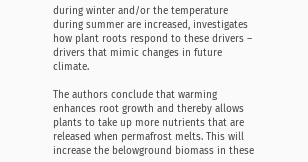during winter and/or the temperature during summer are increased, investigates how plant roots respond to these drivers – drivers that mimic changes in future climate.

The authors conclude that warming enhances root growth and thereby allows plants to take up more nutrients that are released when permafrost melts. This will increase the belowground biomass in these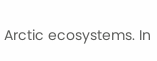Arctic ecosystems. In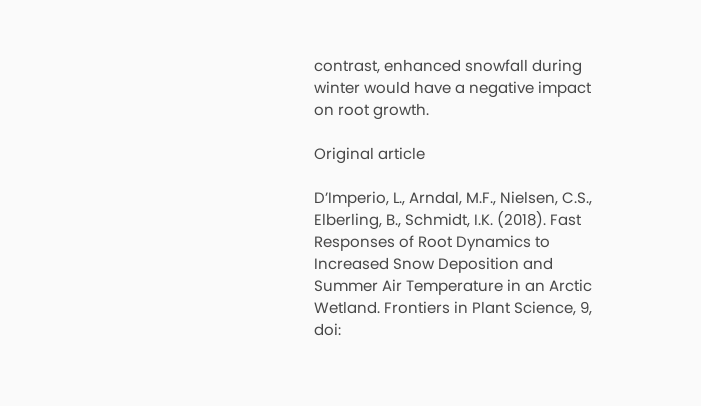contrast, enhanced snowfall during winter would have a negative impact on root growth.

Original article

D’Imperio, L., Arndal, M.F., Nielsen, C.S., Elberling, B., Schmidt, I.K. (2018). Fast Responses of Root Dynamics to Increased Snow Deposition and Summer Air Temperature in an Arctic Wetland. Frontiers in Plant Science, 9, doi: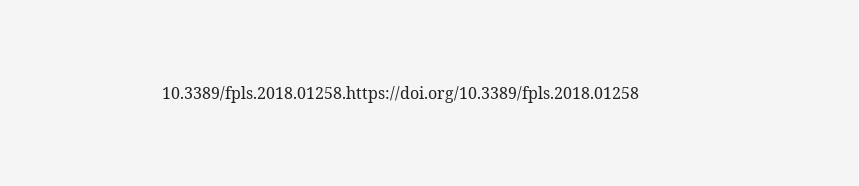10.3389/fpls.2018.01258.https://doi.org/10.3389/fpls.2018.01258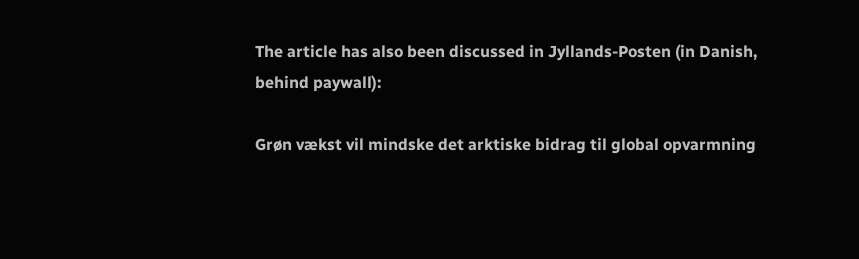The article has also been discussed in Jyllands-Posten (in Danish, behind paywall):

Grøn vækst vil mindske det arktiske bidrag til global opvarmning